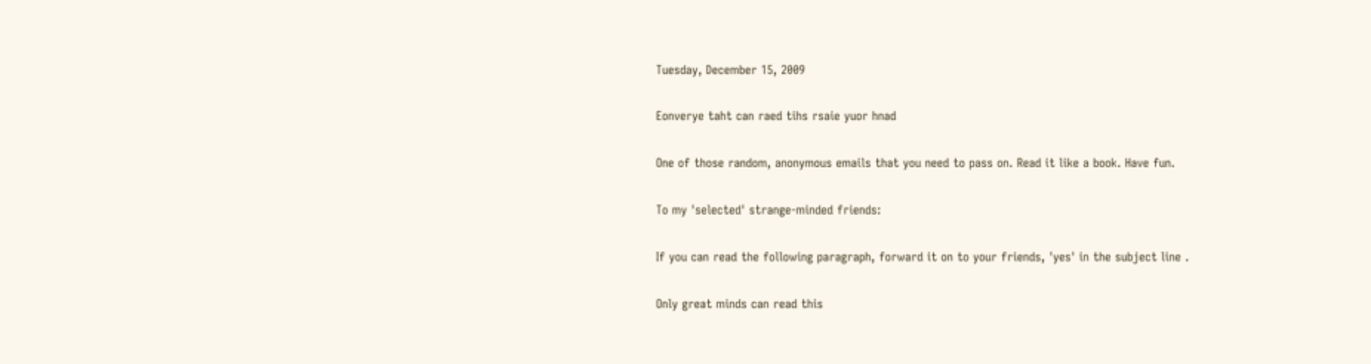Tuesday, December 15, 2009

Eonverye taht can raed tihs rsaie yuor hnad

One of those random, anonymous emails that you need to pass on. Read it like a book. Have fun.

To my 'selected' strange-minded friends:

If you can read the following paragraph, forward it on to your friends, 'yes' in the subject line .

Only great minds can read this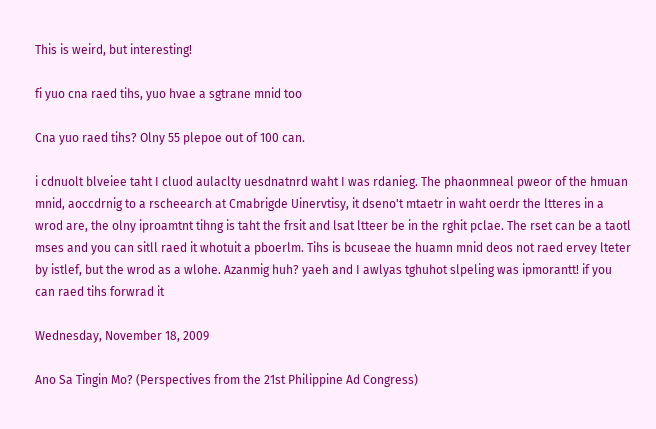This is weird, but interesting!

fi yuo cna raed tihs, yuo hvae a sgtrane mnid too

Cna yuo raed tihs? Olny 55 plepoe out of 100 can.

i cdnuolt blveiee taht I cluod aulaclty uesdnatnrd waht I was rdanieg. The phaonmneal pweor of the hmuan mnid, aoccdrnig to a rscheearch at Cmabrigde Uinervtisy, it dseno't mtaetr in waht oerdr the ltteres in a wrod are, the olny iproamtnt tihng is taht the frsit and lsat ltteer be in the rghit pclae. The rset can be a taotl mses and you can sitll raed it whotuit a pboerlm. Tihs is bcuseae the huamn mnid deos not raed ervey lteter by istlef, but the wrod as a wlohe. Azanmig huh? yaeh and I awlyas tghuhot slpeling was ipmorantt! if you can raed tihs forwrad it

Wednesday, November 18, 2009

Ano Sa Tingin Mo? (Perspectives from the 21st Philippine Ad Congress)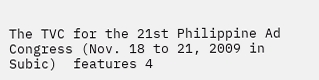The TVC for the 21st Philippine Ad Congress (Nov. 18 to 21, 2009 in Subic)  features 4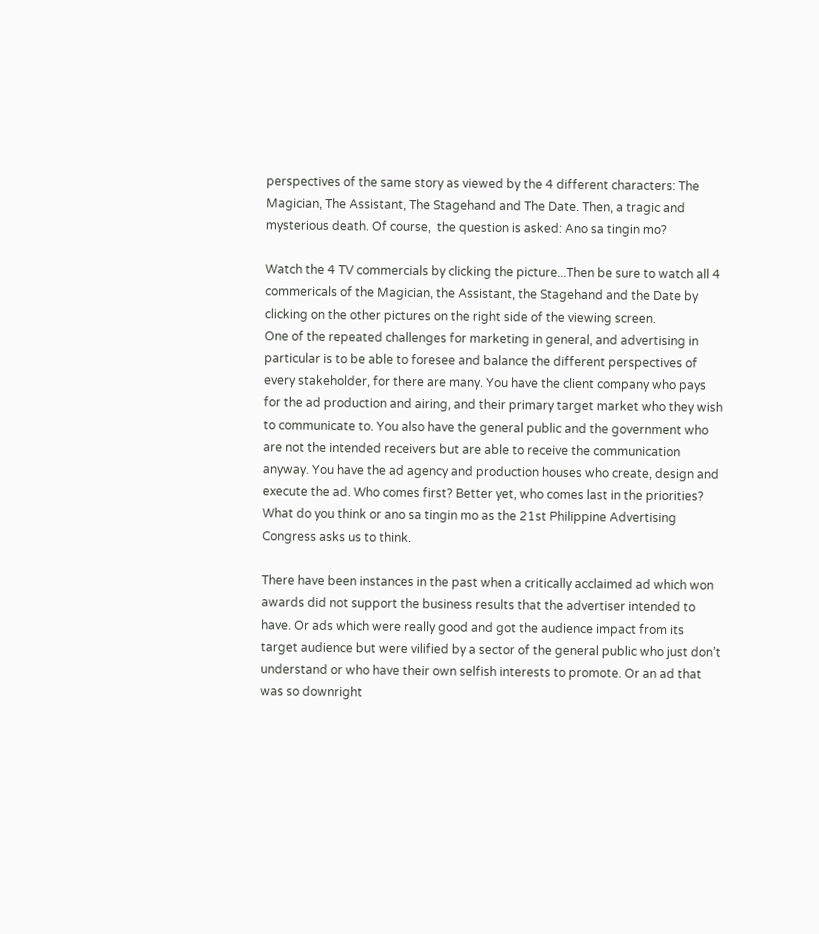perspectives of the same story as viewed by the 4 different characters: The Magician, The Assistant, The Stagehand and The Date. Then, a tragic and mysterious death. Of course,  the question is asked: Ano sa tingin mo?

Watch the 4 TV commercials by clicking the picture...Then be sure to watch all 4 commericals of the Magician, the Assistant, the Stagehand and the Date by clicking on the other pictures on the right side of the viewing screen.
One of the repeated challenges for marketing in general, and advertising in particular is to be able to foresee and balance the different perspectives of every stakeholder, for there are many. You have the client company who pays for the ad production and airing, and their primary target market who they wish to communicate to. You also have the general public and the government who are not the intended receivers but are able to receive the communication anyway. You have the ad agency and production houses who create, design and execute the ad. Who comes first? Better yet, who comes last in the priorities? What do you think or ano sa tingin mo as the 21st Philippine Advertising Congress asks us to think.

There have been instances in the past when a critically acclaimed ad which won awards did not support the business results that the advertiser intended to have. Or ads which were really good and got the audience impact from its target audience but were vilified by a sector of the general public who just don’t understand or who have their own selfish interests to promote. Or an ad that was so downright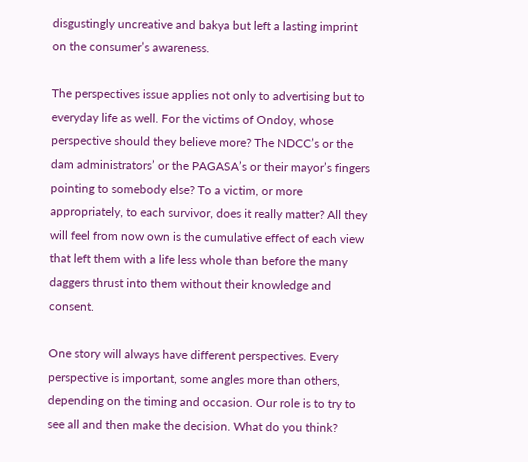disgustingly uncreative and bakya but left a lasting imprint on the consumer’s awareness.

The perspectives issue applies not only to advertising but to everyday life as well. For the victims of Ondoy, whose perspective should they believe more? The NDCC’s or the dam administrators’ or the PAGASA’s or their mayor’s fingers pointing to somebody else? To a victim, or more appropriately, to each survivor, does it really matter? All they will feel from now own is the cumulative effect of each view that left them with a life less whole than before the many daggers thrust into them without their knowledge and consent.

One story will always have different perspectives. Every perspective is important, some angles more than others, depending on the timing and occasion. Our role is to try to see all and then make the decision. What do you think?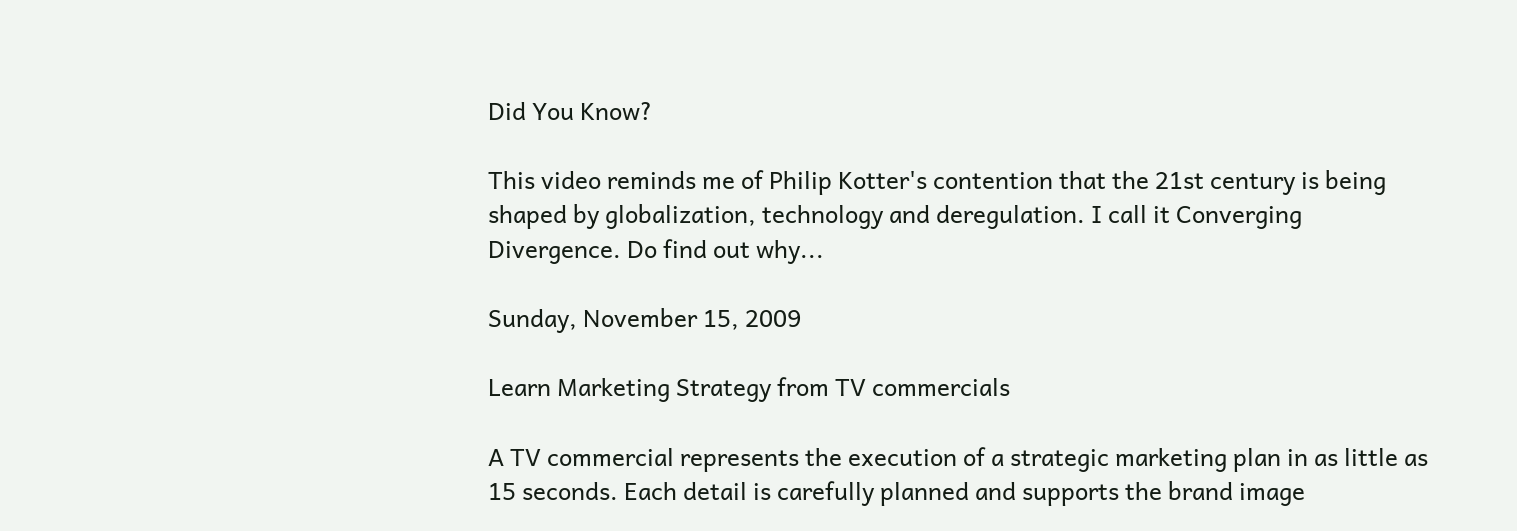Did You Know?

This video reminds me of Philip Kotter's contention that the 21st century is being shaped by globalization, technology and deregulation. I call it Converging Divergence. Do find out why...

Sunday, November 15, 2009

Learn Marketing Strategy from TV commercials

A TV commercial represents the execution of a strategic marketing plan in as little as 15 seconds. Each detail is carefully planned and supports the brand image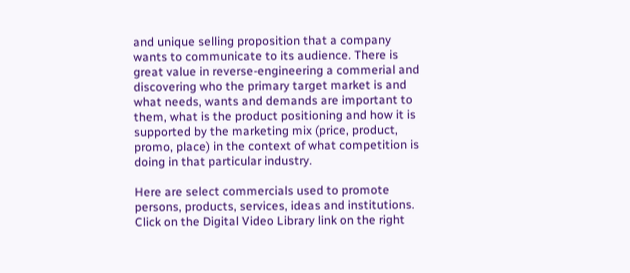and unique selling proposition that a company wants to communicate to its audience. There is great value in reverse-engineering a commerial and discovering who the primary target market is and what needs, wants and demands are important to them, what is the product positioning and how it is supported by the marketing mix (price, product, promo, place) in the context of what competition is doing in that particular industry.

Here are select commercials used to promote persons, products, services, ideas and institutions.  Click on the Digital Video Library link on the right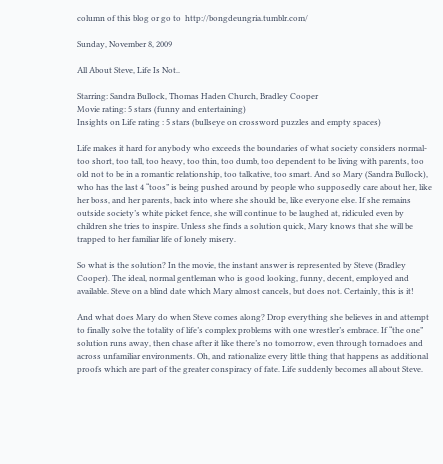column of this blog or go to  http://bongdeungria.tumblr.com/

Sunday, November 8, 2009

All About Steve, Life Is Not..

Starring: Sandra Bullock, Thomas Haden Church, Bradley Cooper
Movie rating: 5 stars (funny and entertaining)
Insights on Life rating : 5 stars (bullseye on crossword puzzles and empty spaces)

Life makes it hard for anybody who exceeds the boundaries of what society considers normal- too short, too tall, too heavy, too thin, too dumb, too dependent to be living with parents, too old not to be in a romantic relationship, too talkative, too smart. And so Mary (Sandra Bullock), who has the last 4 “toos” is being pushed around by people who supposedly care about her, like her boss, and her parents, back into where she should be, like everyone else. If she remains outside society’s white picket fence, she will continue to be laughed at, ridiculed even by children she tries to inspire. Unless she finds a solution quick, Mary knows that she will be trapped to her familiar life of lonely misery.

So what is the solution? In the movie, the instant answer is represented by Steve (Bradley Cooper). The ideal, normal gentleman who is good looking, funny, decent, employed and available. Steve on a blind date which Mary almost cancels, but does not. Certainly, this is it!

And what does Mary do when Steve comes along? Drop everything she believes in and attempt to finally solve the totality of life’s complex problems with one wrestler’s embrace. If “the one” solution runs away, then chase after it like there’s no tomorrow, even through tornadoes and across unfamiliar environments. Oh, and rationalize every little thing that happens as additional proofs which are part of the greater conspiracy of fate. Life suddenly becomes all about Steve.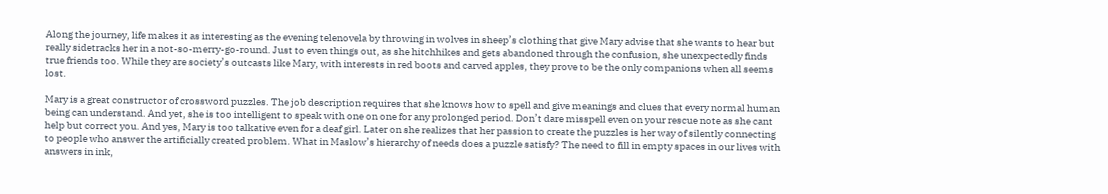Along the journey, life makes it as interesting as the evening telenovela by throwing in wolves in sheep’s clothing that give Mary advise that she wants to hear but really sidetracks her in a not-so-merry-go-round. Just to even things out, as she hitchhikes and gets abandoned through the confusion, she unexpectedly finds true friends too. While they are society’s outcasts like Mary, with interests in red boots and carved apples, they prove to be the only companions when all seems lost.

Mary is a great constructor of crossword puzzles. The job description requires that she knows how to spell and give meanings and clues that every normal human being can understand. And yet, she is too intelligent to speak with one on one for any prolonged period. Don’t dare misspell even on your rescue note as she cant help but correct you. And yes, Mary is too talkative even for a deaf girl. Later on she realizes that her passion to create the puzzles is her way of silently connecting to people who answer the artificially created problem. What in Maslow’s hierarchy of needs does a puzzle satisfy? The need to fill in empty spaces in our lives with answers in ink,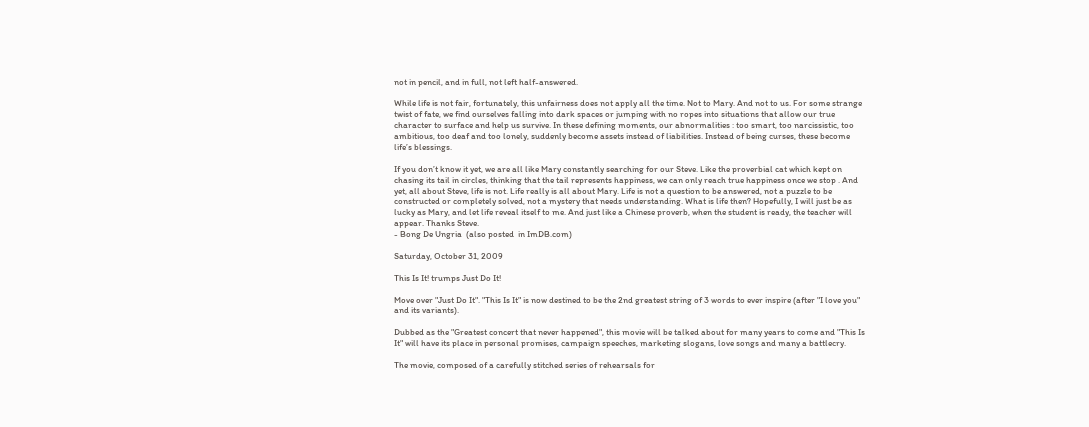not in pencil, and in full, not left half-answered.

While life is not fair, fortunately, this unfairness does not apply all the time. Not to Mary. And not to us. For some strange twist of fate, we find ourselves falling into dark spaces or jumping with no ropes into situations that allow our true character to surface and help us survive. In these defining moments, our abnormalities : too smart, too narcissistic, too ambitious, too deaf and too lonely, suddenly become assets instead of liabilities. Instead of being curses, these become life’s blessings.

If you don’t know it yet, we are all like Mary constantly searching for our Steve. Like the proverbial cat which kept on chasing its tail in circles, thinking that the tail represents happiness, we can only reach true happiness once we stop . And yet, all about Steve, life is not. Life really is all about Mary. Life is not a question to be answered, not a puzzle to be constructed or completely solved, not a mystery that needs understanding. What is life then? Hopefully, I will just be as lucky as Mary, and let life reveal itself to me. And just like a Chinese proverb, when the student is ready, the teacher will appear. Thanks Steve.
- Bong De Ungria  (also posted  in ImDB.com)

Saturday, October 31, 2009

This Is It! trumps Just Do It!

Move over "Just Do It". "This Is It" is now destined to be the 2nd greatest string of 3 words to ever inspire (after "I love you" and its variants).

Dubbed as the "Greatest concert that never happened", this movie will be talked about for many years to come and "This Is It" will have its place in personal promises, campaign speeches, marketing slogans, love songs and many a battlecry.

The movie, composed of a carefully stitched series of rehearsals for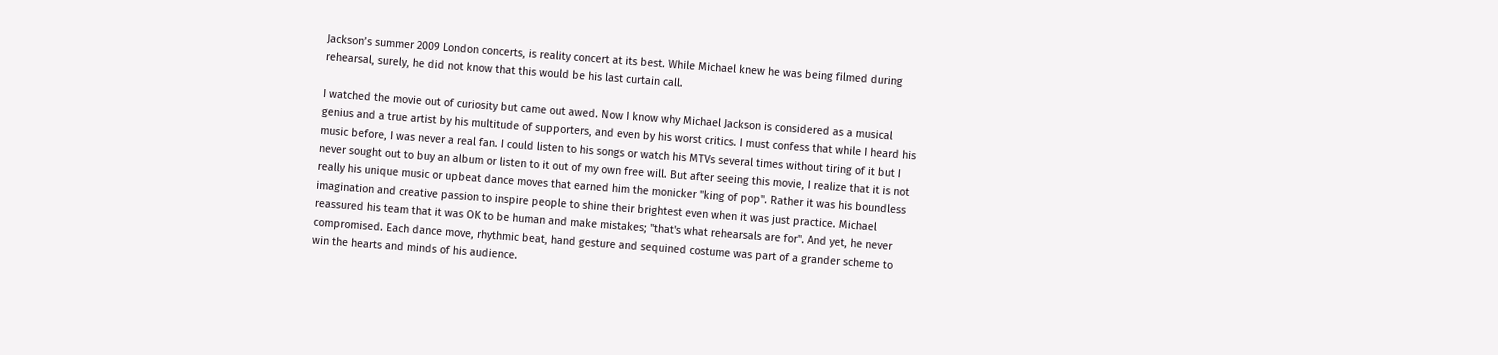Jackson’s summer 2009 London concerts, is reality concert at its best. While Michael knew he was being filmed during rehearsal, surely, he did not know that this would be his last curtain call.

I watched the movie out of curiosity but came out awed. Now I know why Michael Jackson is considered as a musical genius and a true artist by his multitude of supporters, and even by his worst critics. I must confess that while I heard his music before, I was never a real fan. I could listen to his songs or watch his MTVs several times without tiring of it but I never sought out to buy an album or listen to it out of my own free will. But after seeing this movie, I realize that it is not really his unique music or upbeat dance moves that earned him the monicker "king of pop". Rather it was his boundless imagination and creative passion to inspire people to shine their brightest even when it was just practice. Michael reassured his team that it was OK to be human and make mistakes; "that's what rehearsals are for". And yet, he never compromised. Each dance move, rhythmic beat, hand gesture and sequined costume was part of a grander scheme to win the hearts and minds of his audience.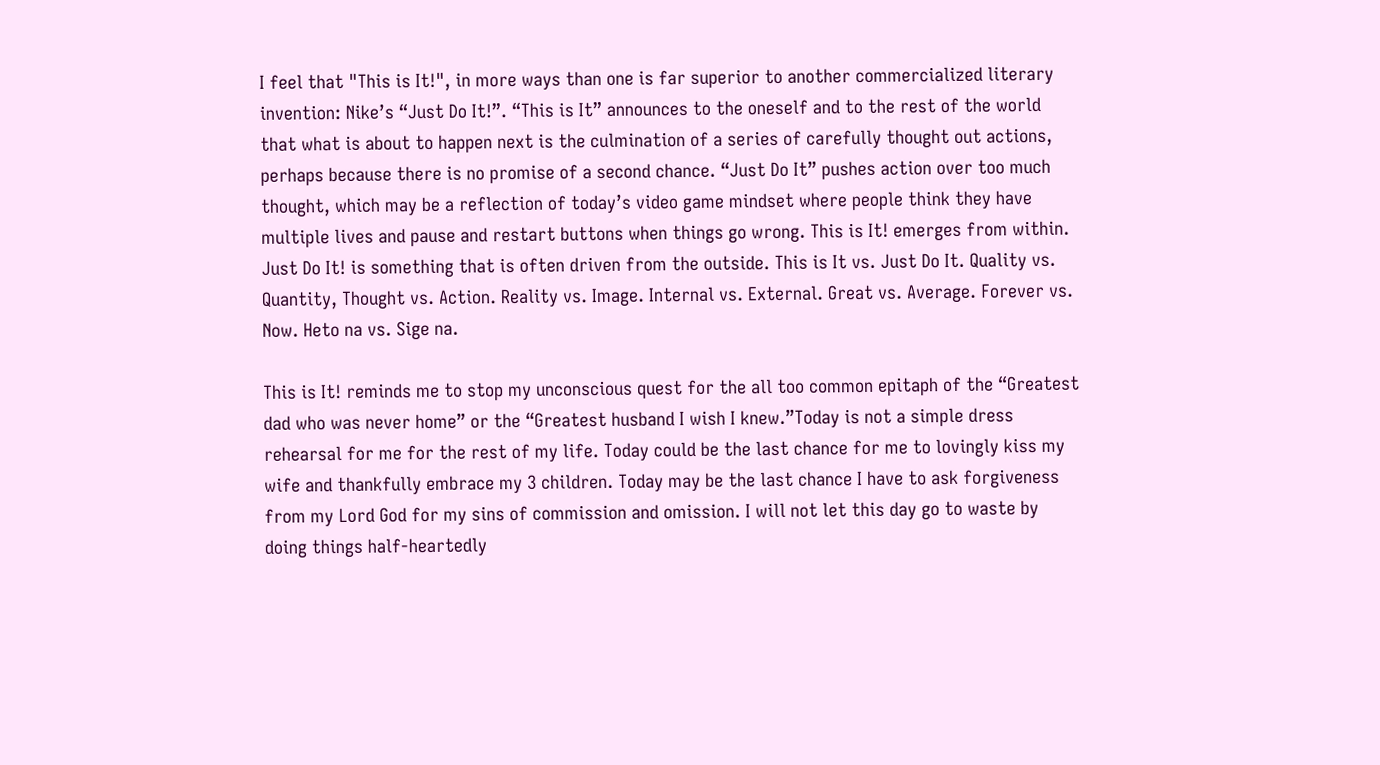I feel that "This is It!", in more ways than one is far superior to another commercialized literary invention: Nike’s “Just Do It!”. “This is It” announces to the oneself and to the rest of the world that what is about to happen next is the culmination of a series of carefully thought out actions, perhaps because there is no promise of a second chance. “Just Do It” pushes action over too much thought, which may be a reflection of today’s video game mindset where people think they have multiple lives and pause and restart buttons when things go wrong. This is It! emerges from within. Just Do It! is something that is often driven from the outside. This is It vs. Just Do It. Quality vs. Quantity, Thought vs. Action. Reality vs. Image. Internal vs. External. Great vs. Average. Forever vs. Now. Heto na vs. Sige na.

This is It! reminds me to stop my unconscious quest for the all too common epitaph of the “Greatest dad who was never home” or the “Greatest husband I wish I knew.”Today is not a simple dress rehearsal for me for the rest of my life. Today could be the last chance for me to lovingly kiss my wife and thankfully embrace my 3 children. Today may be the last chance I have to ask forgiveness from my Lord God for my sins of commission and omission. I will not let this day go to waste by doing things half-heartedly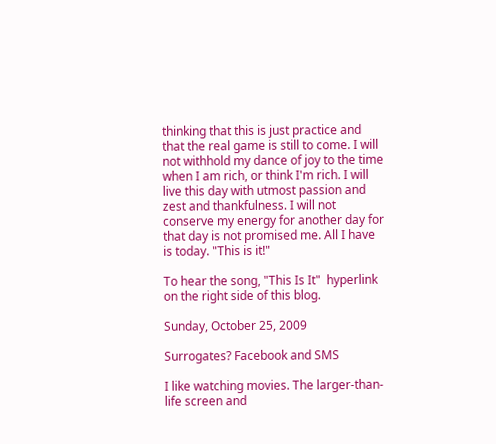thinking that this is just practice and that the real game is still to come. I will not withhold my dance of joy to the time when I am rich, or think I'm rich. I will live this day with utmost passion and zest and thankfulness. I will not conserve my energy for another day for that day is not promised me. All I have is today. "This is it!"

To hear the song, "This Is It"  hyperlink on the right side of this blog.

Sunday, October 25, 2009

Surrogates? Facebook and SMS

I like watching movies. The larger-than-life screen and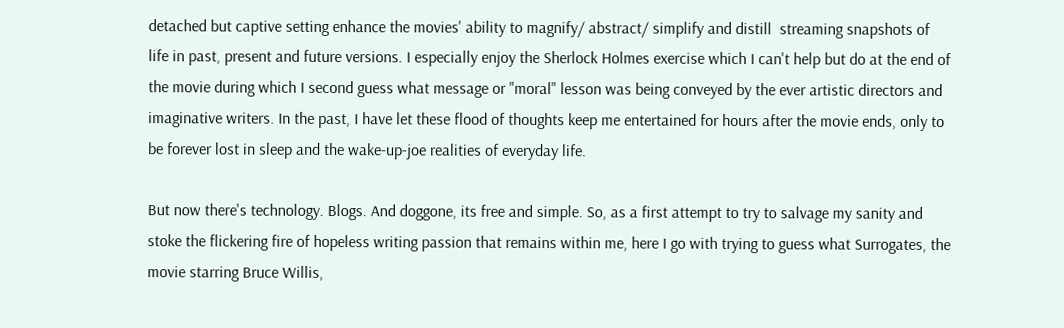detached but captive setting enhance the movies' ability to magnify/ abstract/ simplify and distill  streaming snapshots of  life in past, present and future versions. I especially enjoy the Sherlock Holmes exercise which I can't help but do at the end of the movie during which I second guess what message or "moral" lesson was being conveyed by the ever artistic directors and  imaginative writers. In the past, I have let these flood of thoughts keep me entertained for hours after the movie ends, only to be forever lost in sleep and the wake-up-joe realities of everyday life.

But now there's technology. Blogs. And doggone, its free and simple. So, as a first attempt to try to salvage my sanity and stoke the flickering fire of hopeless writing passion that remains within me, here I go with trying to guess what Surrogates, the movie starring Bruce Willis,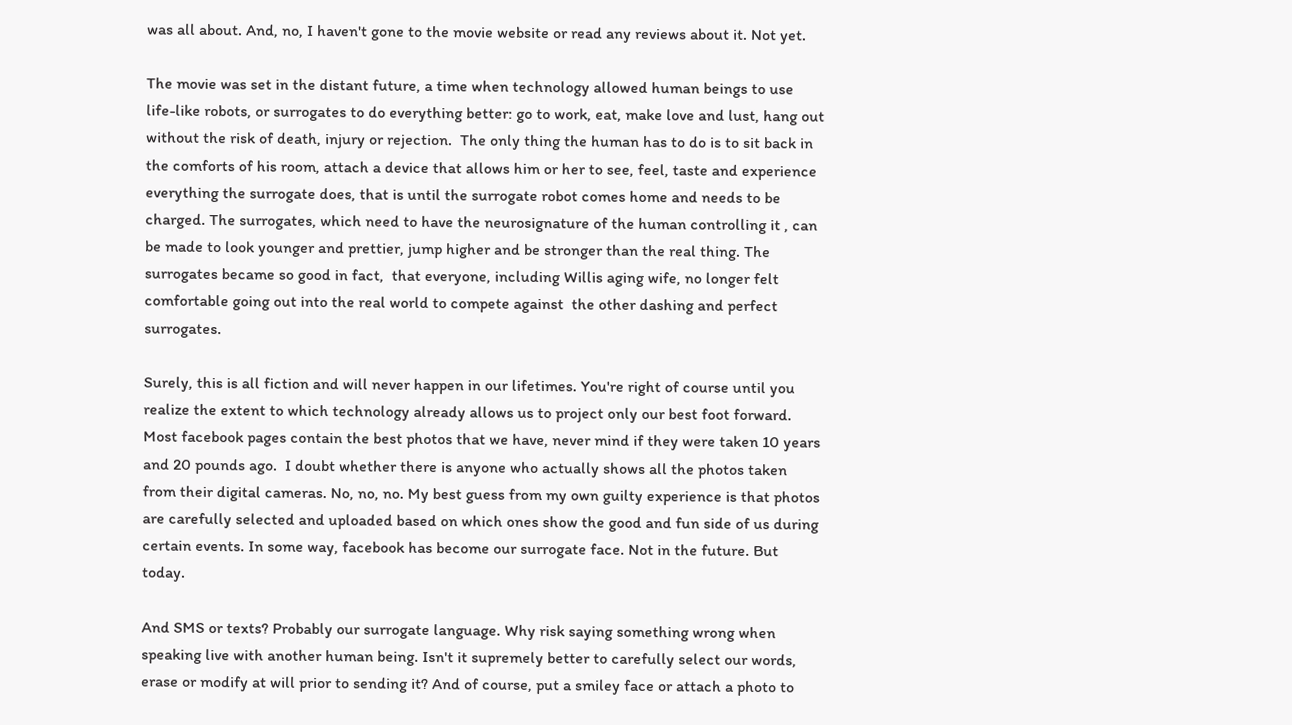was all about. And, no, I haven't gone to the movie website or read any reviews about it. Not yet.

The movie was set in the distant future, a time when technology allowed human beings to use life-like robots, or surrogates to do everything better: go to work, eat, make love and lust, hang out without the risk of death, injury or rejection.  The only thing the human has to do is to sit back in the comforts of his room, attach a device that allows him or her to see, feel, taste and experience everything the surrogate does, that is until the surrogate robot comes home and needs to be charged. The surrogates, which need to have the neurosignature of the human controlling it , can be made to look younger and prettier, jump higher and be stronger than the real thing. The surrogates became so good in fact,  that everyone, including Willis aging wife, no longer felt comfortable going out into the real world to compete against  the other dashing and perfect surrogates.

Surely, this is all fiction and will never happen in our lifetimes. You're right of course until you realize the extent to which technology already allows us to project only our best foot forward. Most facebook pages contain the best photos that we have, never mind if they were taken 10 years and 20 pounds ago.  I doubt whether there is anyone who actually shows all the photos taken from their digital cameras. No, no, no. My best guess from my own guilty experience is that photos are carefully selected and uploaded based on which ones show the good and fun side of us during certain events. In some way, facebook has become our surrogate face. Not in the future. But today.

And SMS or texts? Probably our surrogate language. Why risk saying something wrong when speaking live with another human being. Isn't it supremely better to carefully select our words, erase or modify at will prior to sending it? And of course, put a smiley face or attach a photo to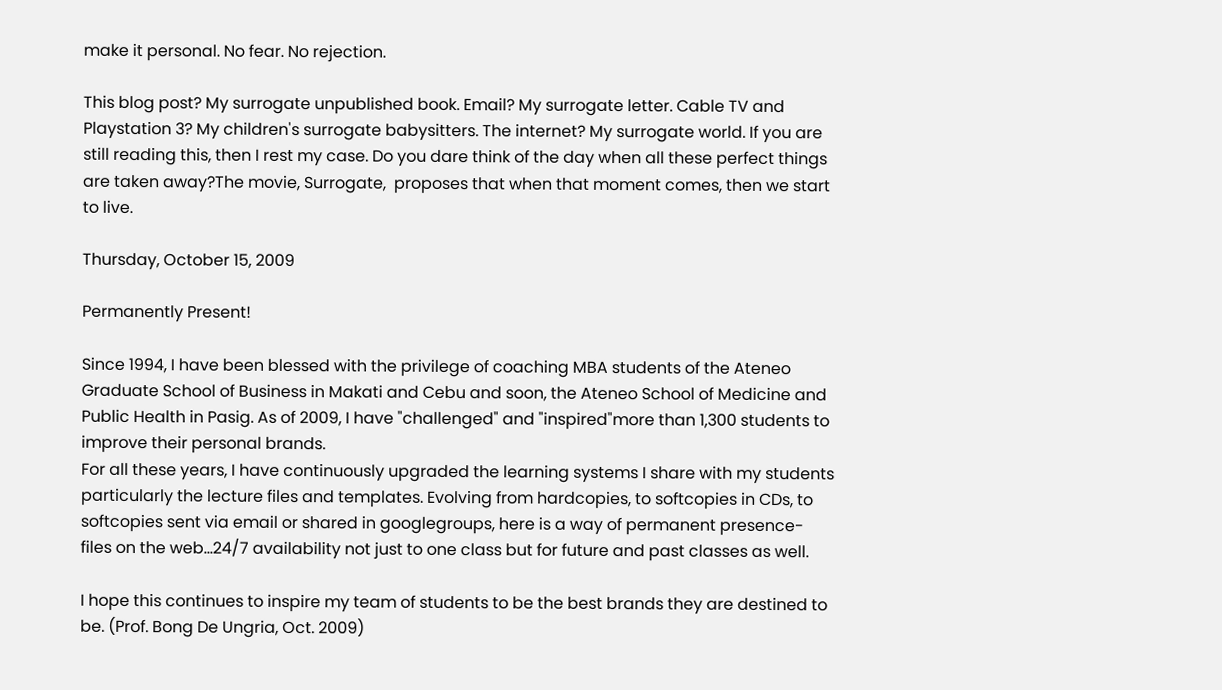make it personal. No fear. No rejection.

This blog post? My surrogate unpublished book. Email? My surrogate letter. Cable TV and Playstation 3? My children's surrogate babysitters. The internet? My surrogate world. If you are still reading this, then I rest my case. Do you dare think of the day when all these perfect things are taken away?The movie, Surrogate,  proposes that when that moment comes, then we start to live.

Thursday, October 15, 2009

Permanently Present!

Since 1994, I have been blessed with the privilege of coaching MBA students of the Ateneo Graduate School of Business in Makati and Cebu and soon, the Ateneo School of Medicine and Public Health in Pasig. As of 2009, I have "challenged" and "inspired"more than 1,300 students to improve their personal brands.
For all these years, I have continuously upgraded the learning systems I share with my students particularly the lecture files and templates. Evolving from hardcopies, to softcopies in CDs, to softcopies sent via email or shared in googlegroups, here is a way of permanent presence- files on the web...24/7 availability not just to one class but for future and past classes as well.

I hope this continues to inspire my team of students to be the best brands they are destined to be. (Prof. Bong De Ungria, Oct. 2009)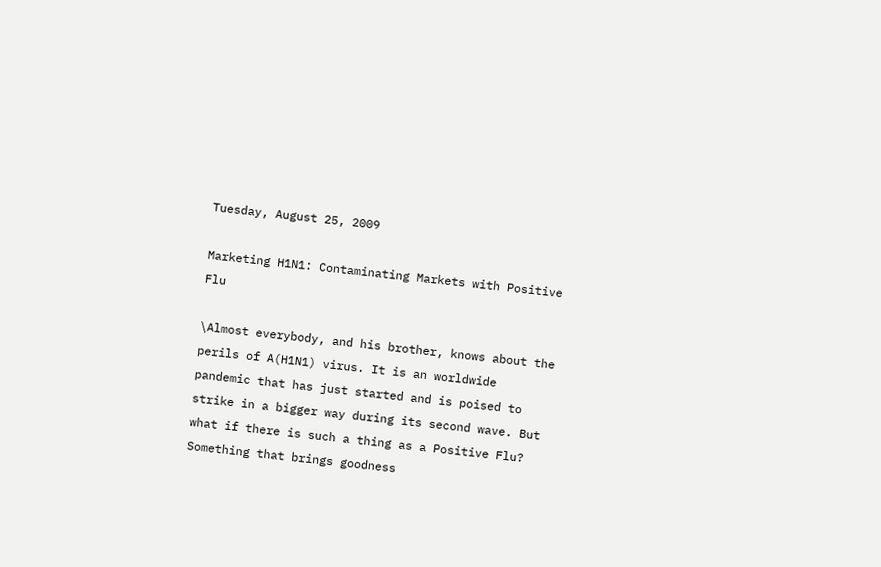Tuesday, August 25, 2009

Marketing H1N1: Contaminating Markets with Positive Flu

\Almost everybody, and his brother, knows about the perils of A(H1N1) virus. It is an worldwide pandemic that has just started and is poised to strike in a bigger way during its second wave. But what if there is such a thing as a Positive Flu? Something that brings goodness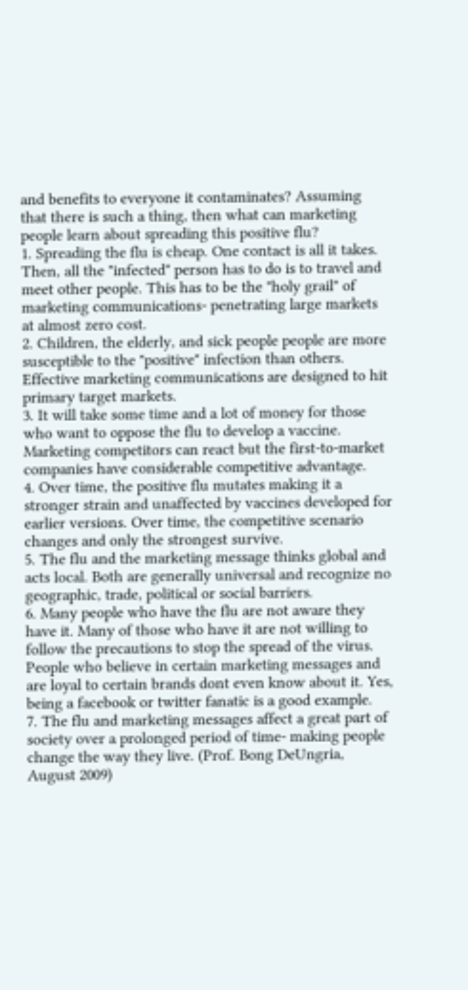and benefits to everyone it contaminates? Assuming that there is such a thing, then what can marketing people learn about spreading this positive flu?
1. Spreading the flu is cheap. One contact is all it takes. Then, all the "infected" person has to do is to travel and meet other people. This has to be the "holy grail" of marketing communications- penetrating large markets at almost zero cost.
2. Children, the elderly, and sick people people are more susceptible to the "positive" infection than others. Effective marketing communications are designed to hit primary target markets.
3. It will take some time and a lot of money for those who want to oppose the flu to develop a vaccine. Marketing competitors can react but the first-to-market companies have considerable competitive advantage.
4. Over time, the positive flu mutates making it a stronger strain and unaffected by vaccines developed for earlier versions. Over time, the competitive scenario changes and only the strongest survive.
5. The flu and the marketing message thinks global and acts local. Both are generally universal and recognize no geographic, trade, political or social barriers.
6. Many people who have the flu are not aware they have it. Many of those who have it are not willing to follow the precautions to stop the spread of the virus. People who believe in certain marketing messages and are loyal to certain brands dont even know about it. Yes, being a facebook or twitter fanatic is a good example.
7. The flu and marketing messages affect a great part of society over a prolonged period of time- making people change the way they live. (Prof. Bong DeUngria, August 2009)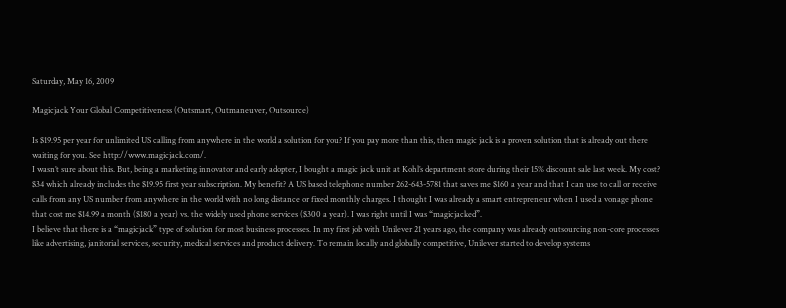Saturday, May 16, 2009

Magicjack Your Global Competitiveness (Outsmart, Outmaneuver, Outsource)

Is $19.95 per year for unlimited US calling from anywhere in the world a solution for you? If you pay more than this, then magic jack is a proven solution that is already out there waiting for you. See http://www.magicjack.com/.
I wasn’t sure about this. But, being a marketing innovator and early adopter, I bought a magic jack unit at Kohl’s department store during their 15% discount sale last week. My cost? $34 which already includes the $19.95 first year subscription. My benefit? A US based telephone number 262-643-5781 that saves me $160 a year and that I can use to call or receive calls from any US number from anywhere in the world with no long distance or fixed monthly charges. I thought I was already a smart entrepreneur when I used a vonage phone that cost me $14.99 a month ($180 a year) vs. the widely used phone services ($300 a year). I was right until I was “magicjacked”.
I believe that there is a “magicjack” type of solution for most business processes. In my first job with Unilever 21 years ago, the company was already outsourcing non-core processes like advertising, janitorial services, security, medical services and product delivery. To remain locally and globally competitive, Unilever started to develop systems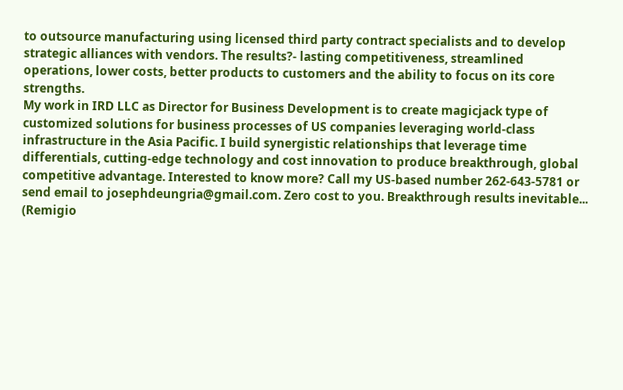to outsource manufacturing using licensed third party contract specialists and to develop strategic alliances with vendors. The results?- lasting competitiveness, streamlined operations, lower costs, better products to customers and the ability to focus on its core strengths.
My work in IRD LLC as Director for Business Development is to create magicjack type of customized solutions for business processes of US companies leveraging world-class infrastructure in the Asia Pacific. I build synergistic relationships that leverage time differentials, cutting-edge technology and cost innovation to produce breakthrough, global competitive advantage. Interested to know more? Call my US-based number 262-643-5781 or send email to josephdeungria@gmail.com. Zero cost to you. Breakthrough results inevitable... (Remigio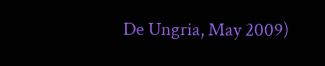De Ungria, May 2009)